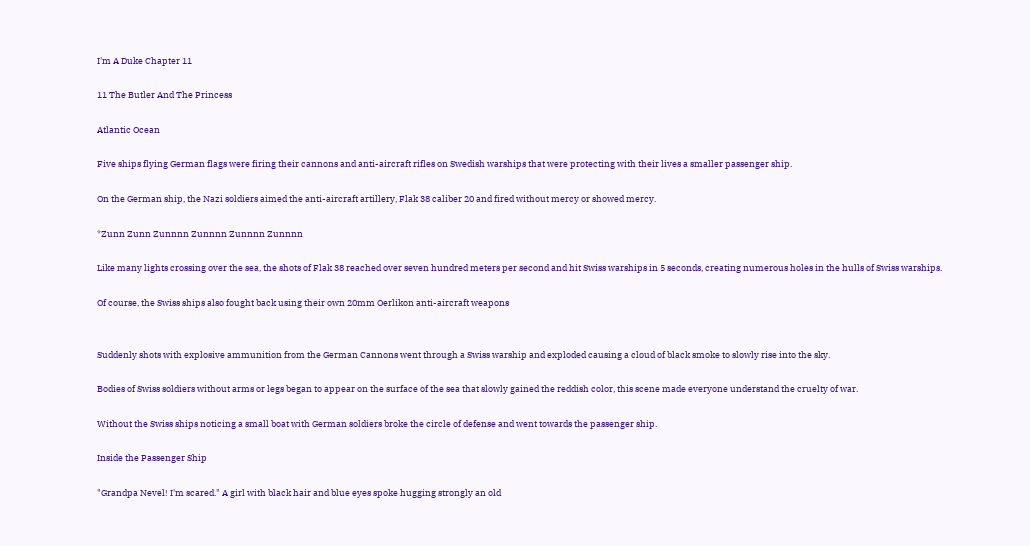I'm A Duke Chapter 11

11 The Butler And The Princess

Atlantic Ocean

Five ships flying German flags were firing their cannons and anti-aircraft rifles on Swedish warships that were protecting with their lives a smaller passenger ship.

On the German ship, the Nazi soldiers aimed the anti-aircraft artillery, Flak 38 caliber 20 and fired without mercy or showed mercy.

*Zunn Zunn Zunnnn Zunnnn Zunnnn Zunnnn

Like many lights crossing over the sea, the shots of Flak 38 reached over seven hundred meters per second and hit Swiss warships in 5 seconds, creating numerous holes in the hulls of Swiss warships.

Of course, the Swiss ships also fought back using their own 20mm Oerlikon anti-aircraft weapons


Suddenly shots with explosive ammunition from the German Cannons went through a Swiss warship and exploded causing a cloud of black smoke to slowly rise into the sky.

Bodies of Swiss soldiers without arms or legs began to appear on the surface of the sea that slowly gained the reddish color, this scene made everyone understand the cruelty of war.

Without the Swiss ships noticing a small boat with German soldiers broke the circle of defense and went towards the passenger ship.

Inside the Passenger Ship

"Grandpa Nevel! I'm scared." A girl with black hair and blue eyes spoke hugging strongly an old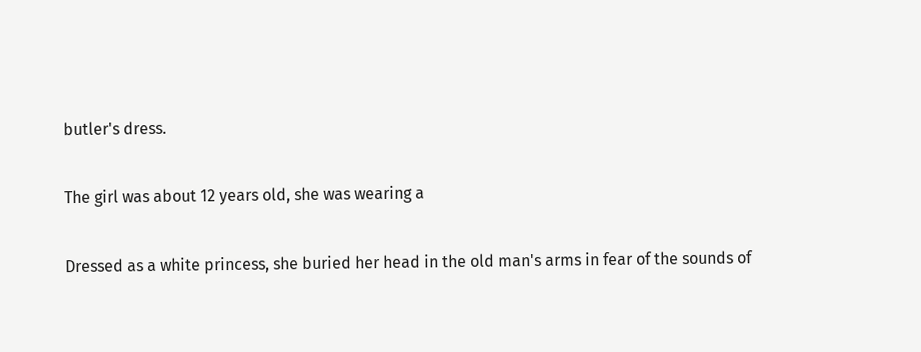butler's dress.

The girl was about 12 years old, she was wearing a

Dressed as a white princess, she buried her head in the old man's arms in fear of the sounds of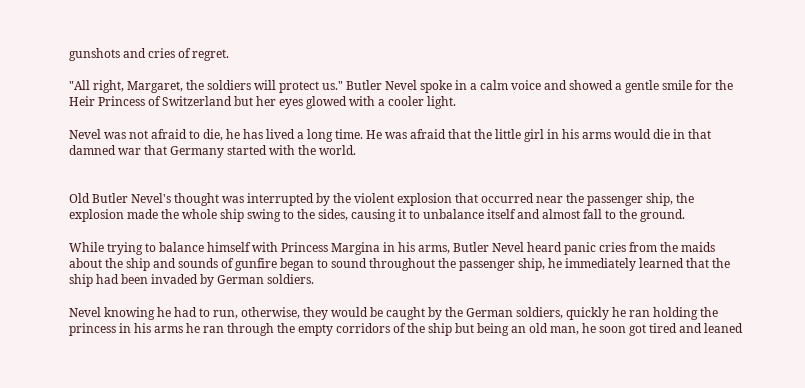gunshots and cries of regret.

"All right, Margaret, the soldiers will protect us." Butler Nevel spoke in a calm voice and showed a gentle smile for the Heir Princess of Switzerland but her eyes glowed with a cooler light.

Nevel was not afraid to die, he has lived a long time. He was afraid that the little girl in his arms would die in that damned war that Germany started with the world.


Old Butler Nevel's thought was interrupted by the violent explosion that occurred near the passenger ship, the explosion made the whole ship swing to the sides, causing it to unbalance itself and almost fall to the ground.

While trying to balance himself with Princess Margina in his arms, Butler Nevel heard panic cries from the maids about the ship and sounds of gunfire began to sound throughout the passenger ship, he immediately learned that the ship had been invaded by German soldiers.

Nevel knowing he had to run, otherwise, they would be caught by the German soldiers, quickly he ran holding the princess in his arms he ran through the empty corridors of the ship but being an old man, he soon got tired and leaned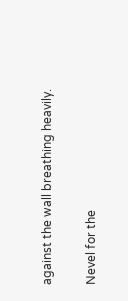against the wall breathing heavily.

Nevel for the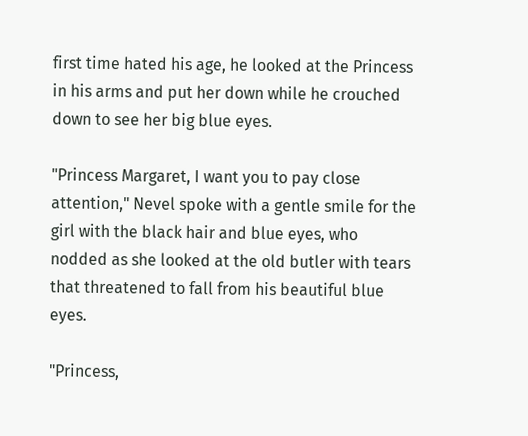first time hated his age, he looked at the Princess in his arms and put her down while he crouched down to see her big blue eyes.

"Princess Margaret, I want you to pay close attention," Nevel spoke with a gentle smile for the girl with the black hair and blue eyes, who nodded as she looked at the old butler with tears that threatened to fall from his beautiful blue eyes.

"Princess,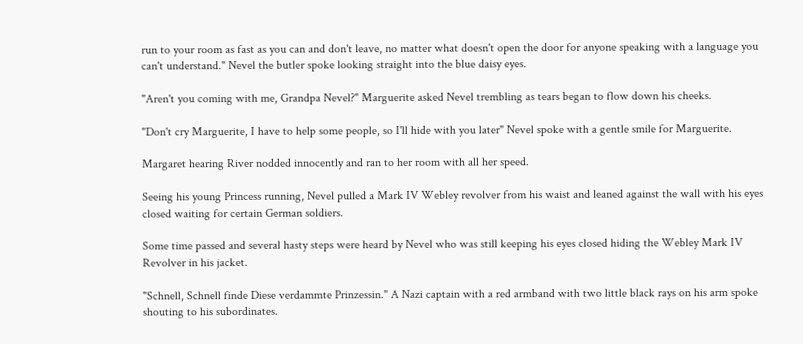run to your room as fast as you can and don't leave, no matter what doesn't open the door for anyone speaking with a language you can't understand." Nevel the butler spoke looking straight into the blue daisy eyes.

"Aren't you coming with me, Grandpa Nevel?" Marguerite asked Nevel trembling as tears began to flow down his cheeks.

"Don't cry Marguerite, I have to help some people, so I'll hide with you later" Nevel spoke with a gentle smile for Marguerite.

Margaret hearing River nodded innocently and ran to her room with all her speed.

Seeing his young Princess running, Nevel pulled a Mark IV Webley revolver from his waist and leaned against the wall with his eyes closed waiting for certain German soldiers.

Some time passed and several hasty steps were heard by Nevel who was still keeping his eyes closed hiding the Webley Mark IV Revolver in his jacket.

"Schnell, Schnell finde Diese verdammte Prinzessin." A Nazi captain with a red armband with two little black rays on his arm spoke shouting to his subordinates.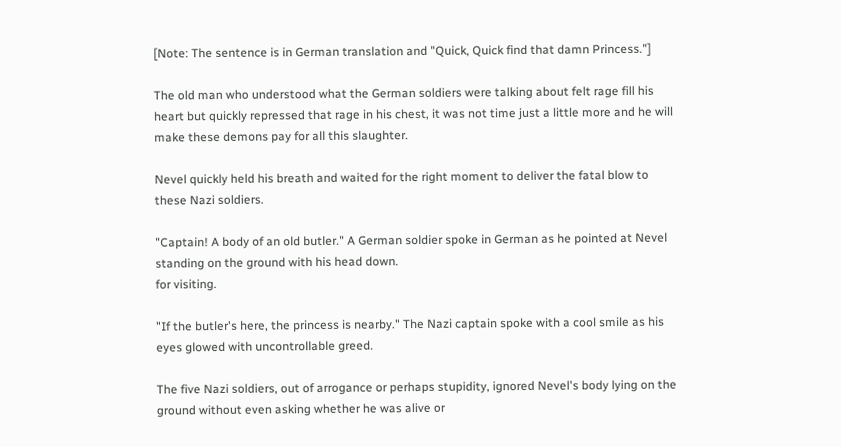[Note: The sentence is in German translation and "Quick, Quick find that damn Princess."]

The old man who understood what the German soldiers were talking about felt rage fill his heart but quickly repressed that rage in his chest, it was not time just a little more and he will make these demons pay for all this slaughter.

Nevel quickly held his breath and waited for the right moment to deliver the fatal blow to these Nazi soldiers.

"Captain! A body of an old butler." A German soldier spoke in German as he pointed at Nevel standing on the ground with his head down.
for visiting.

"If the butler's here, the princess is nearby." The Nazi captain spoke with a cool smile as his eyes glowed with uncontrollable greed.

The five Nazi soldiers, out of arrogance or perhaps stupidity, ignored Nevel's body lying on the ground without even asking whether he was alive or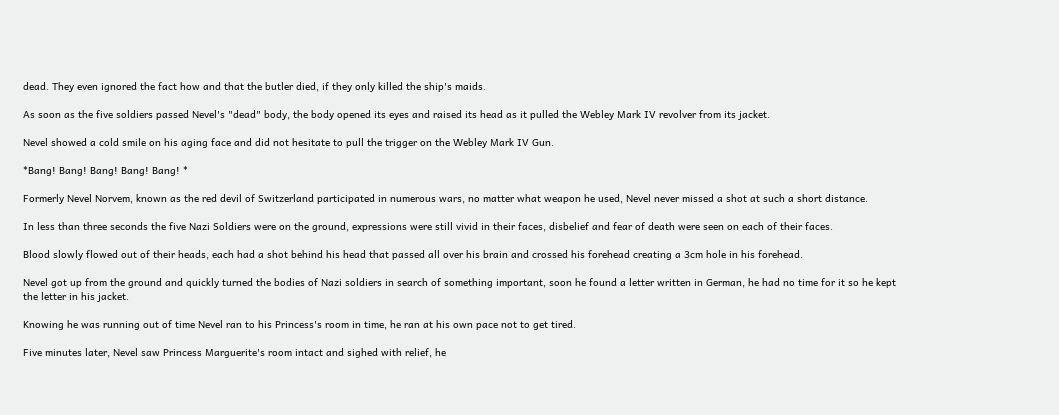dead. They even ignored the fact how and that the butler died, if they only killed the ship's maids.

As soon as the five soldiers passed Nevel's "dead" body, the body opened its eyes and raised its head as it pulled the Webley Mark IV revolver from its jacket.

Nevel showed a cold smile on his aging face and did not hesitate to pull the trigger on the Webley Mark IV Gun.

*Bang! Bang! Bang! Bang! Bang! *

Formerly Nevel Norvem, known as the red devil of Switzerland participated in numerous wars, no matter what weapon he used, Nevel never missed a shot at such a short distance.

In less than three seconds the five Nazi Soldiers were on the ground, expressions were still vivid in their faces, disbelief and fear of death were seen on each of their faces.

Blood slowly flowed out of their heads, each had a shot behind his head that passed all over his brain and crossed his forehead creating a 3cm hole in his forehead.

Nevel got up from the ground and quickly turned the bodies of Nazi soldiers in search of something important, soon he found a letter written in German, he had no time for it so he kept the letter in his jacket.

Knowing he was running out of time Nevel ran to his Princess's room in time, he ran at his own pace not to get tired.

Five minutes later, Nevel saw Princess Marguerite's room intact and sighed with relief, he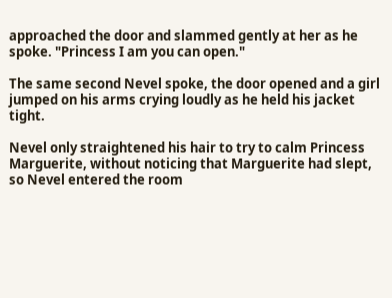approached the door and slammed gently at her as he spoke. "Princess I am you can open."

The same second Nevel spoke, the door opened and a girl jumped on his arms crying loudly as he held his jacket tight.

Nevel only straightened his hair to try to calm Princess Marguerite, without noticing that Marguerite had slept, so Nevel entered the room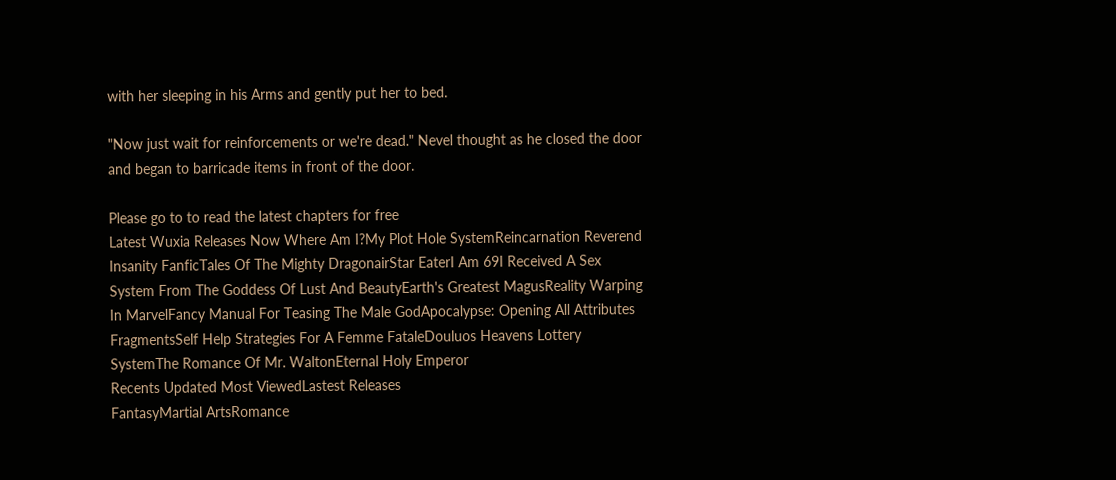with her sleeping in his Arms and gently put her to bed.

"Now just wait for reinforcements or we're dead." Nevel thought as he closed the door and began to barricade items in front of the door.

Please go to to read the latest chapters for free
Latest Wuxia Releases Now Where Am I?My Plot Hole SystemReincarnation Reverend Insanity FanficTales Of The Mighty DragonairStar EaterI Am 69I Received A Sex System From The Goddess Of Lust And BeautyEarth's Greatest MagusReality Warping In MarvelFancy Manual For Teasing The Male GodApocalypse: Opening All Attributes FragmentsSelf Help Strategies For A Femme FataleDouluos Heavens Lottery SystemThe Romance Of Mr. WaltonEternal Holy Emperor
Recents Updated Most ViewedLastest Releases
FantasyMartial ArtsRomance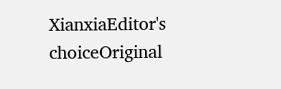XianxiaEditor's choiceOriginal